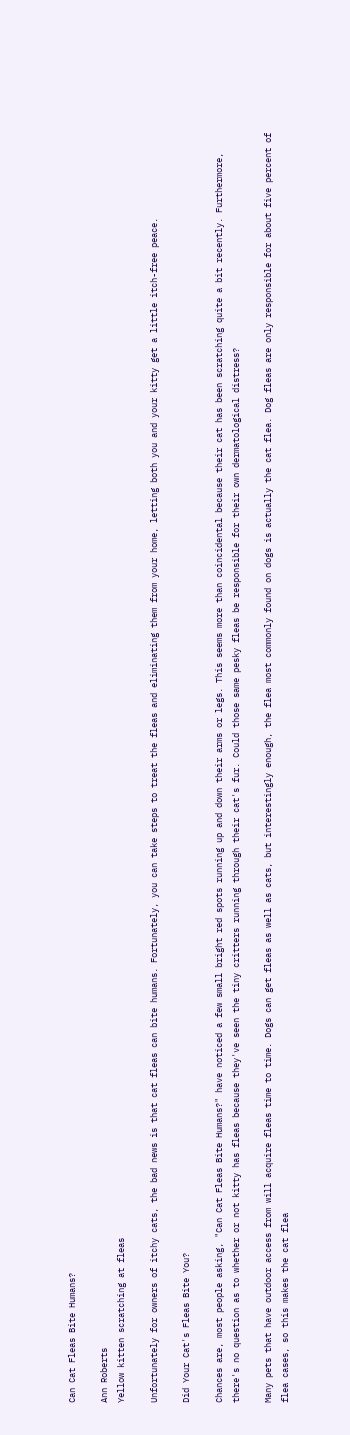Can Cat Fleas Bite Humans?

Ann Roberts
Yellow kitten scratching at fleas

Unfortunately for owners of itchy cats, the bad news is that cat fleas can bite humans. Fortunately, you can take steps to treat the fleas and eliminating them from your home, letting both you and your kitty get a little itch-free peace.

Did Your Cat's Fleas Bite You?

Chances are, most people asking, "Can Cat Fleas Bite Humans?" have noticed a few small bright red spots running up and down their arms or legs. This seems more than coincidental because their cat has been scratching quite a bit recently. Furthermore, there's no question as to whether or not kitty has fleas because they've seen the tiny critters running through their cat's fur. Could those same pesky fleas be responsible for their own dermatological distress?

Many pets that have outdoor access from will acquire fleas time to time. Dogs can get fleas as well as cats, but interestingly enough, the flea most commonly found on dogs is actually the cat flea. Dog fleas are only responsible for about five percent of flea cases, so this makes the cat flea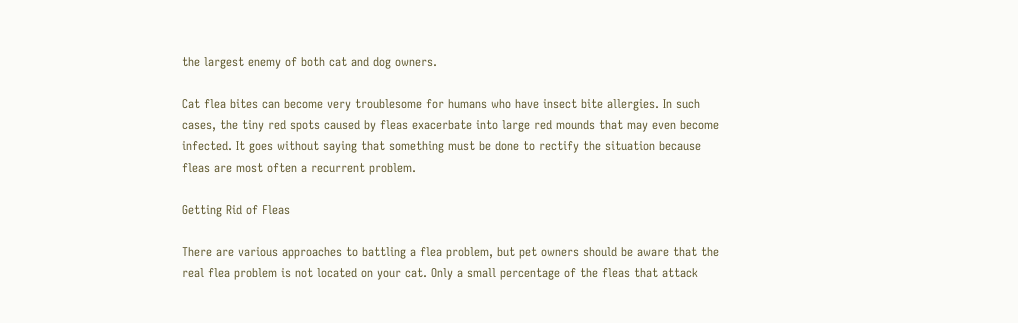the largest enemy of both cat and dog owners.

Cat flea bites can become very troublesome for humans who have insect bite allergies. In such cases, the tiny red spots caused by fleas exacerbate into large red mounds that may even become infected. It goes without saying that something must be done to rectify the situation because fleas are most often a recurrent problem.

Getting Rid of Fleas

There are various approaches to battling a flea problem, but pet owners should be aware that the real flea problem is not located on your cat. Only a small percentage of the fleas that attack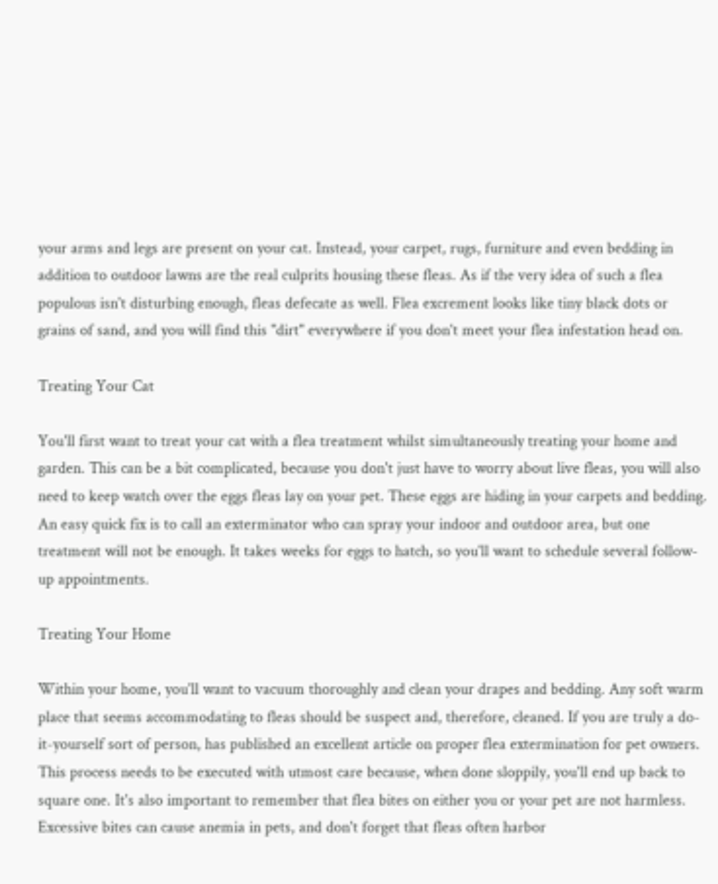your arms and legs are present on your cat. Instead, your carpet, rugs, furniture and even bedding in addition to outdoor lawns are the real culprits housing these fleas. As if the very idea of such a flea populous isn't disturbing enough, fleas defecate as well. Flea excrement looks like tiny black dots or grains of sand, and you will find this "dirt" everywhere if you don't meet your flea infestation head on.

Treating Your Cat

You'll first want to treat your cat with a flea treatment whilst simultaneously treating your home and garden. This can be a bit complicated, because you don't just have to worry about live fleas, you will also need to keep watch over the eggs fleas lay on your pet. These eggs are hiding in your carpets and bedding. An easy quick fix is to call an exterminator who can spray your indoor and outdoor area, but one treatment will not be enough. It takes weeks for eggs to hatch, so you'll want to schedule several follow-up appointments.

Treating Your Home

Within your home, you'll want to vacuum thoroughly and clean your drapes and bedding. Any soft warm place that seems accommodating to fleas should be suspect and, therefore, cleaned. If you are truly a do-it-yourself sort of person, has published an excellent article on proper flea extermination for pet owners. This process needs to be executed with utmost care because, when done sloppily, you'll end up back to square one. It's also important to remember that flea bites on either you or your pet are not harmless. Excessive bites can cause anemia in pets, and don't forget that fleas often harbor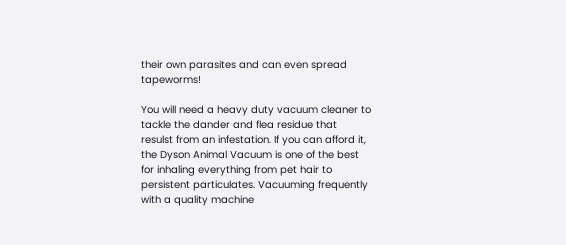their own parasites and can even spread tapeworms!

You will need a heavy duty vacuum cleaner to tackle the dander and flea residue that resulst from an infestation. If you can afford it, the Dyson Animal Vacuum is one of the best for inhaling everything from pet hair to persistent particulates. Vacuuming frequently with a quality machine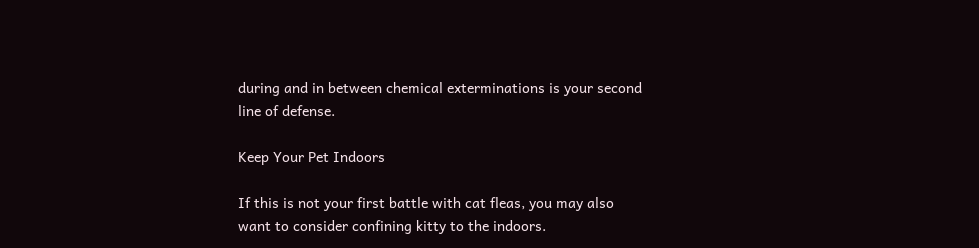during and in between chemical exterminations is your second line of defense.

Keep Your Pet Indoors

If this is not your first battle with cat fleas, you may also want to consider confining kitty to the indoors.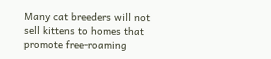Many cat breeders will not sell kittens to homes that promote free-roaming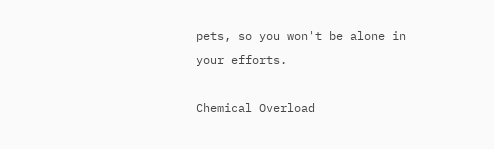pets, so you won't be alone in your efforts.

Chemical Overload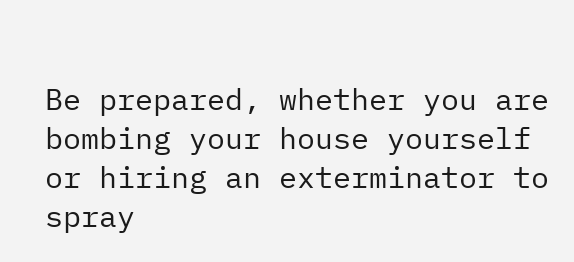Be prepared, whether you are bombing your house yourself or hiring an exterminator to spray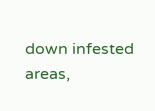down infested areas,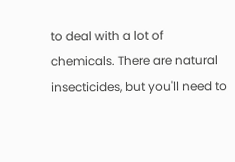to deal with a lot of chemicals. There are natural insecticides, but you'll need to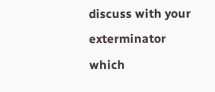discuss with your exterminator which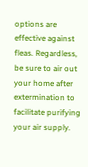options are effective against fleas. Regardless, be sure to air out your home after extermination to facilitate purifying your air supply.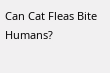Can Cat Fleas Bite Humans?